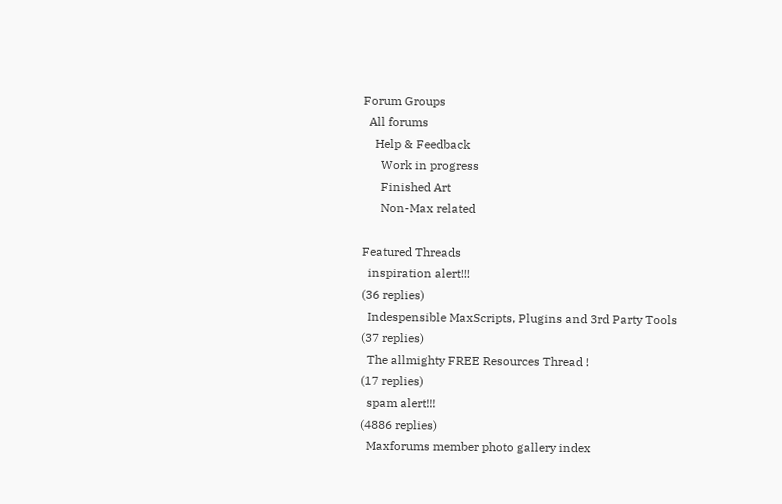Forum Groups
  All forums
    Help & Feedback
      Work in progress
      Finished Art
      Non-Max related

Featured Threads
  inspiration alert!!!
(36 replies)
  Indespensible MaxScripts, Plugins and 3rd Party Tools
(37 replies)
  The allmighty FREE Resources Thread !
(17 replies)
  spam alert!!!
(4886 replies)
  Maxforums member photo gallery index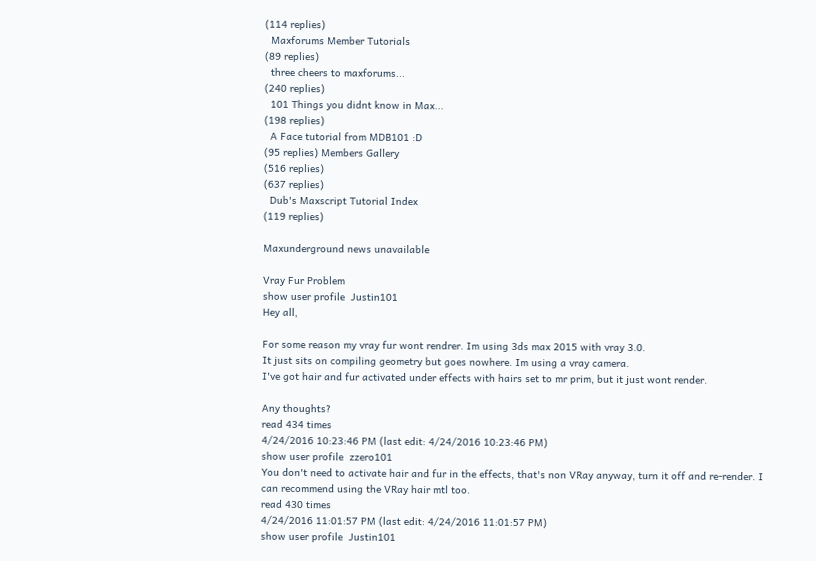(114 replies)
  Maxforums Member Tutorials
(89 replies)
  three cheers to maxforums...
(240 replies)
  101 Things you didnt know in Max...
(198 replies)
  A Face tutorial from MDB101 :D
(95 replies) Members Gallery
(516 replies)
(637 replies)
  Dub's Maxscript Tutorial Index
(119 replies)

Maxunderground news unavailable

Vray Fur Problem
show user profile  Justin101
Hey all,

For some reason my vray fur wont rendrer. Im using 3ds max 2015 with vray 3.0.
It just sits on compiling geometry but goes nowhere. Im using a vray camera.
I've got hair and fur activated under effects with hairs set to mr prim, but it just wont render.

Any thoughts?
read 434 times
4/24/2016 10:23:46 PM (last edit: 4/24/2016 10:23:46 PM)
show user profile  zzero101
You don't need to activate hair and fur in the effects, that's non VRay anyway, turn it off and re-render. I can recommend using the VRay hair mtl too.
read 430 times
4/24/2016 11:01:57 PM (last edit: 4/24/2016 11:01:57 PM)
show user profile  Justin101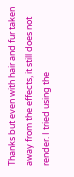Thanks but even with hair and fur taken away from the effects, it still does not render. I tried using the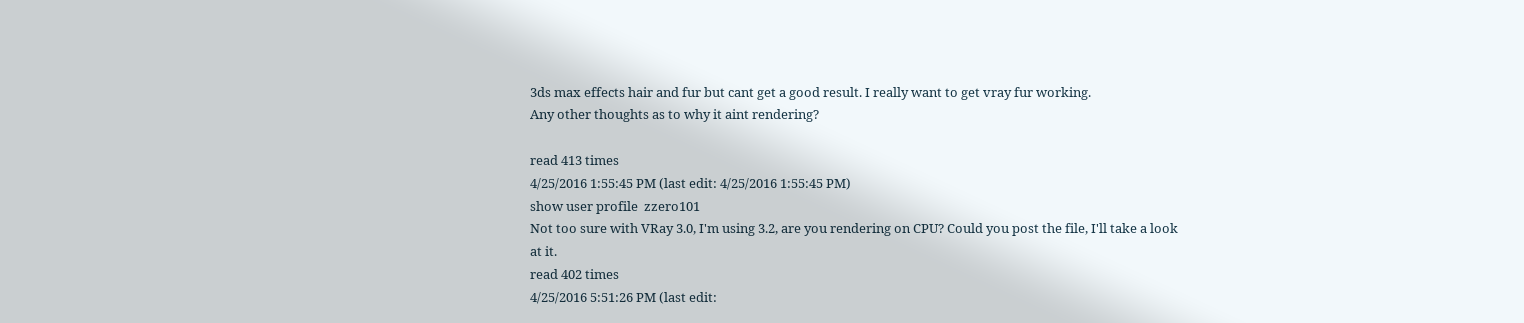3ds max effects hair and fur but cant get a good result. I really want to get vray fur working.
Any other thoughts as to why it aint rendering?

read 413 times
4/25/2016 1:55:45 PM (last edit: 4/25/2016 1:55:45 PM)
show user profile  zzero101
Not too sure with VRay 3.0, I'm using 3.2, are you rendering on CPU? Could you post the file, I'll take a look at it.
read 402 times
4/25/2016 5:51:26 PM (last edit: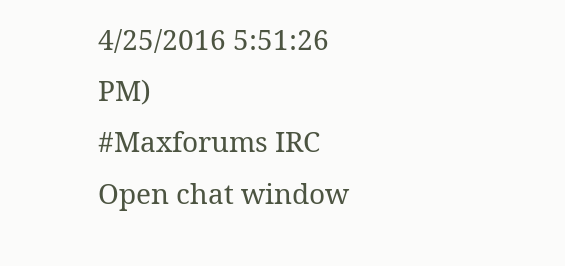4/25/2016 5:51:26 PM)
#Maxforums IRC
Open chat window